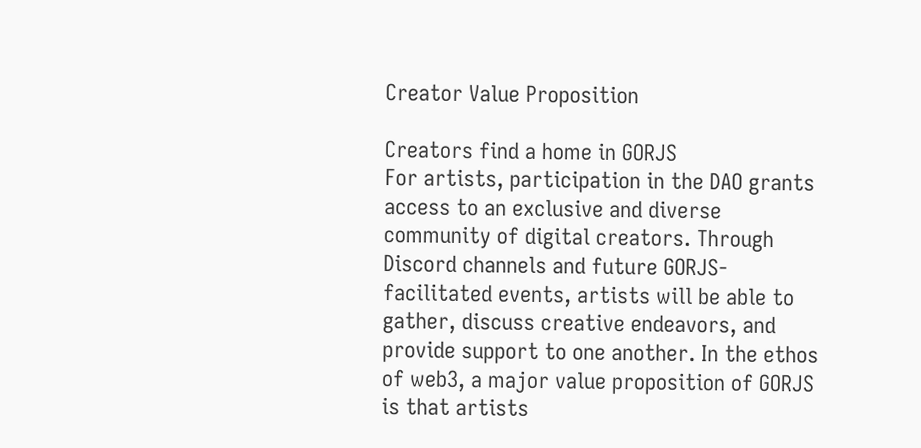Creator Value Proposition

Creators find a home in GORJS
For artists, participation in the DAO grants access to an exclusive and diverse community of digital creators. Through Discord channels and future GORJS-facilitated events, artists will be able to gather, discuss creative endeavors, and provide support to one another. In the ethos of web3, a major value proposition of GORJS is that artists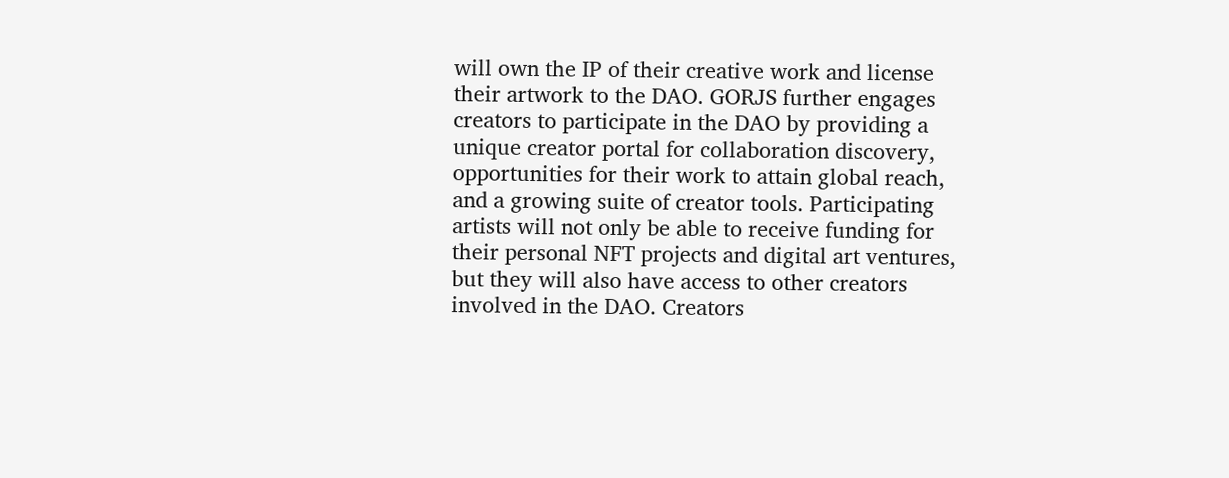will own the IP of their creative work and license their artwork to the DAO. GORJS further engages creators to participate in the DAO by providing a unique creator portal for collaboration discovery, opportunities for their work to attain global reach, and a growing suite of creator tools. Participating artists will not only be able to receive funding for their personal NFT projects and digital art ventures, but they will also have access to other creators involved in the DAO. Creators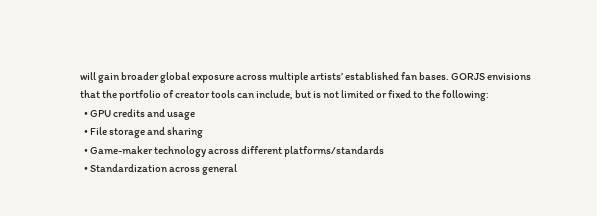will gain broader global exposure across multiple artists’ established fan bases. GORJS envisions that the portfolio of creator tools can include, but is not limited or fixed to the following:
  • GPU credits and usage
  • File storage and sharing
  • Game-maker technology across different platforms/standards
  • Standardization across general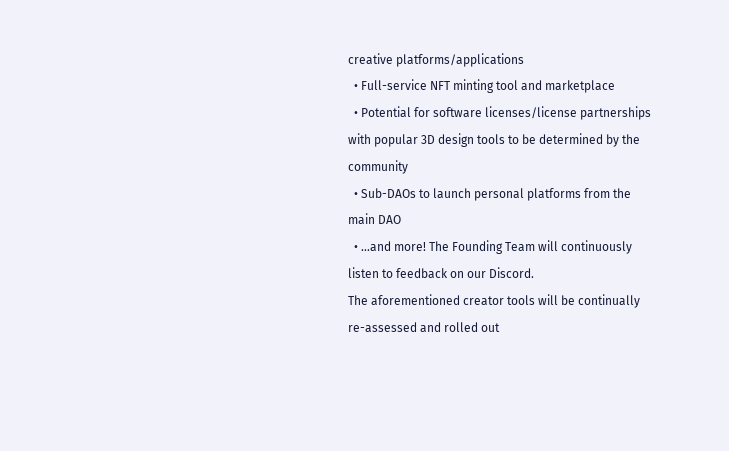creative platforms/applications
  • Full-service NFT minting tool and marketplace
  • Potential for software licenses/license partnerships with popular 3D design tools to be determined by the community
  • Sub-DAOs to launch personal platforms from the main DAO
  • ...and more! The Founding Team will continuously listen to feedback on our Discord.
The aforementioned creator tools will be continually re-assessed and rolled out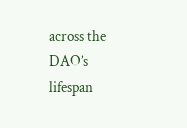across the DAO’s lifespan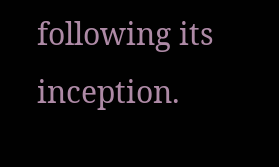following its inception.